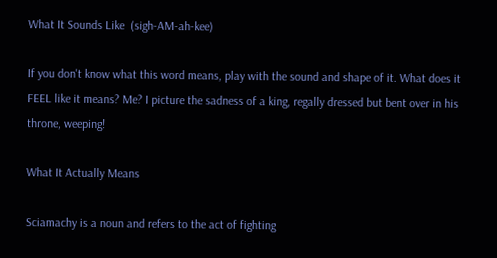What It Sounds Like  (sigh-AM-ah-kee)

If you don't know what this word means, play with the sound and shape of it. What does it FEEL like it means? Me? I picture the sadness of a king, regally dressed but bent over in his throne, weeping!

What It Actually Means

Sciamachy is a noun and refers to the act of fighting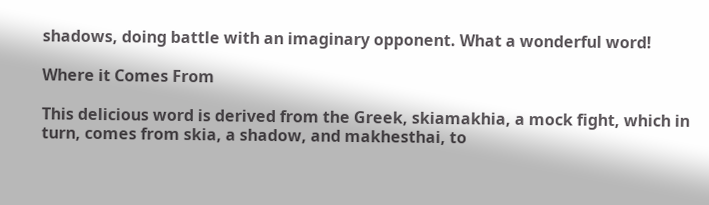shadows, doing battle with an imaginary opponent. What a wonderful word!

Where it Comes From

This delicious word is derived from the Greek, skiamakhia, a mock fight, which in turn, comes from skia, a shadow, and makhesthai, to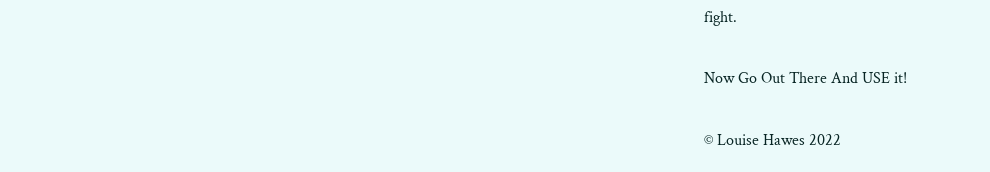fight.

Now Go Out There And USE it!

© Louise Hawes 2022